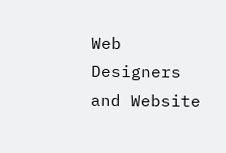Web Designers and Website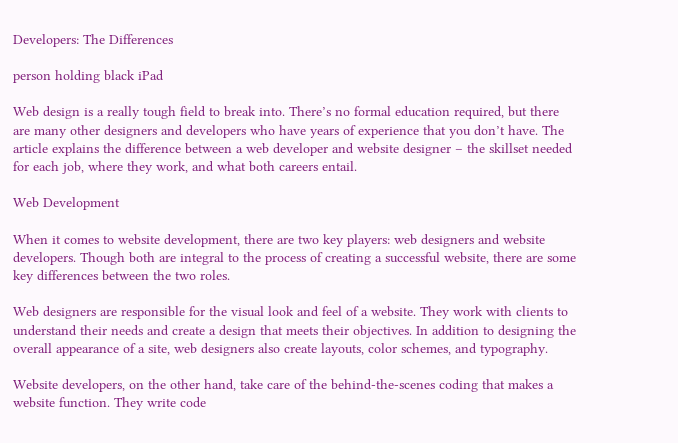Developers: The Differences

person holding black iPad

Web design is a really tough field to break into. There’s no formal education required, but there are many other designers and developers who have years of experience that you don’t have. The article explains the difference between a web developer and website designer – the skillset needed for each job, where they work, and what both careers entail.

Web Development

When it comes to website development, there are two key players: web designers and website developers. Though both are integral to the process of creating a successful website, there are some key differences between the two roles.

Web designers are responsible for the visual look and feel of a website. They work with clients to understand their needs and create a design that meets their objectives. In addition to designing the overall appearance of a site, web designers also create layouts, color schemes, and typography.

Website developers, on the other hand, take care of the behind-the-scenes coding that makes a website function. They write code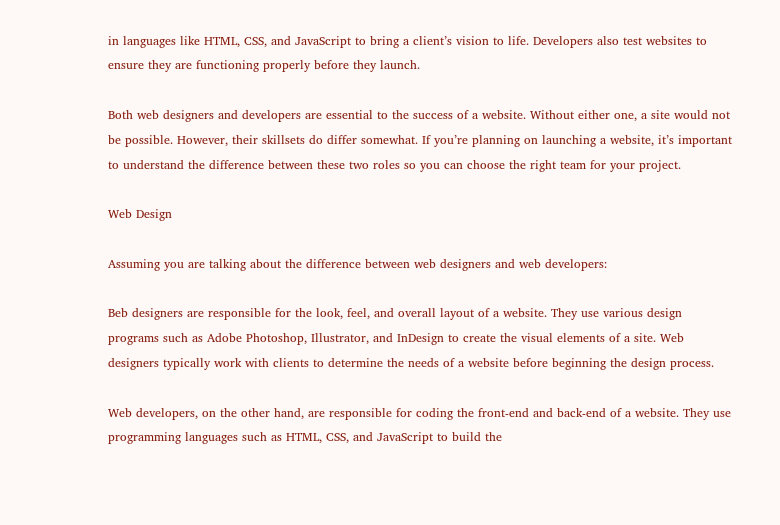in languages like HTML, CSS, and JavaScript to bring a client’s vision to life. Developers also test websites to ensure they are functioning properly before they launch.

Both web designers and developers are essential to the success of a website. Without either one, a site would not be possible. However, their skillsets do differ somewhat. If you’re planning on launching a website, it’s important to understand the difference between these two roles so you can choose the right team for your project.

Web Design

Assuming you are talking about the difference between web designers and web developers:

Beb designers are responsible for the look, feel, and overall layout of a website. They use various design programs such as Adobe Photoshop, Illustrator, and InDesign to create the visual elements of a site. Web designers typically work with clients to determine the needs of a website before beginning the design process.

Web developers, on the other hand, are responsible for coding the front-end and back-end of a website. They use programming languages such as HTML, CSS, and JavaScript to build the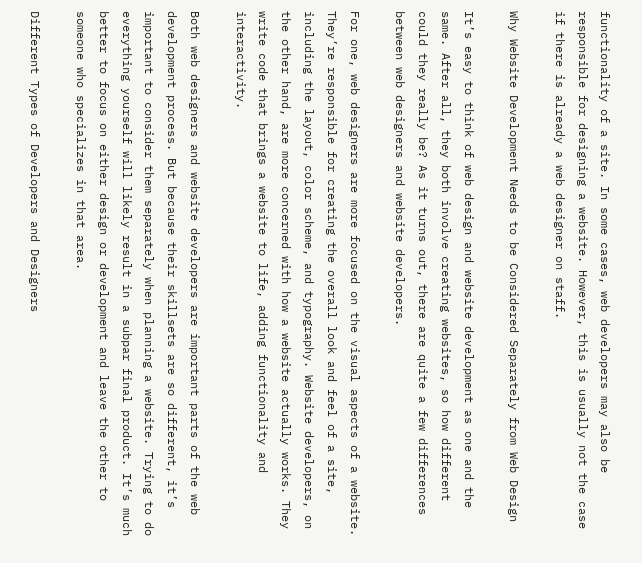functionality of a site. In some cases, web developers may also be responsible for designing a website. However, this is usually not the case if there is already a web designer on staff.

Why Website Development Needs to be Considered Separately from Web Design

It’s easy to think of web design and website development as one and the same. After all, they both involve creating websites, so how different could they really be? As it turns out, there are quite a few differences between web designers and website developers.

For one, web designers are more focused on the visual aspects of a website. They’re responsible for creating the overall look and feel of a site, including the layout, color scheme, and typography. Website developers, on the other hand, are more concerned with how a website actually works. They write code that brings a website to life, adding functionality and interactivity.

Both web designers and website developers are important parts of the web development process. But because their skillsets are so different, it’s important to consider them separately when planning a website. Trying to do everything yourself will likely result in a subpar final product. It’s much better to focus on either design or development and leave the other to someone who specializes in that area.

Different Types of Developers and Designers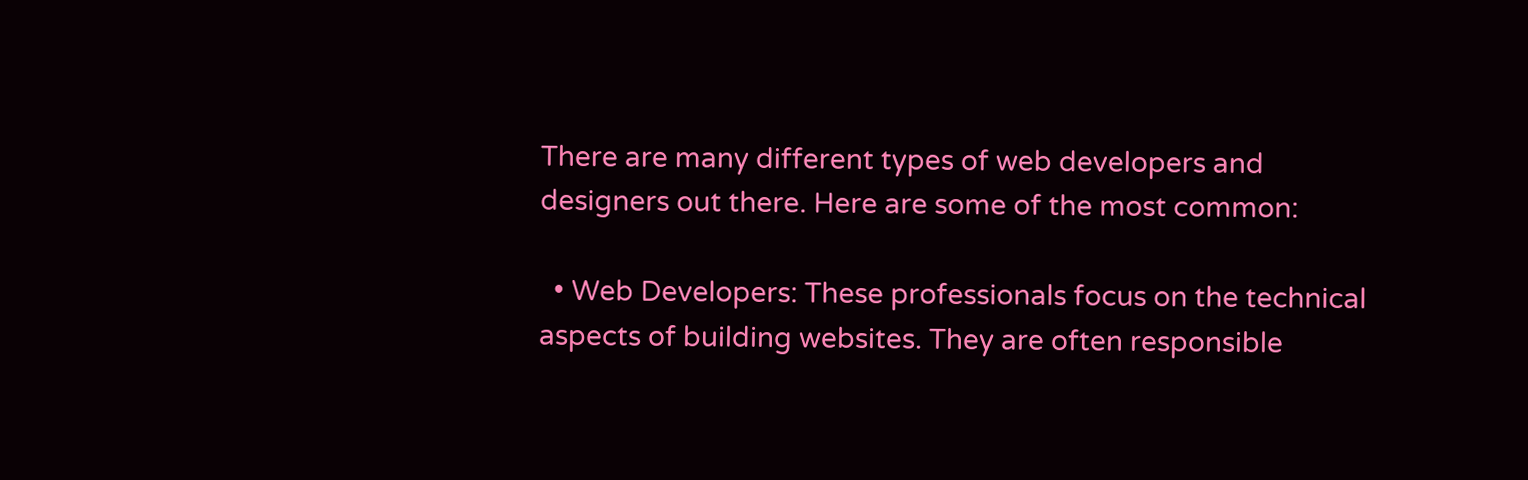There are many different types of web developers and designers out there. Here are some of the most common:

  • Web Developers: These professionals focus on the technical aspects of building websites. They are often responsible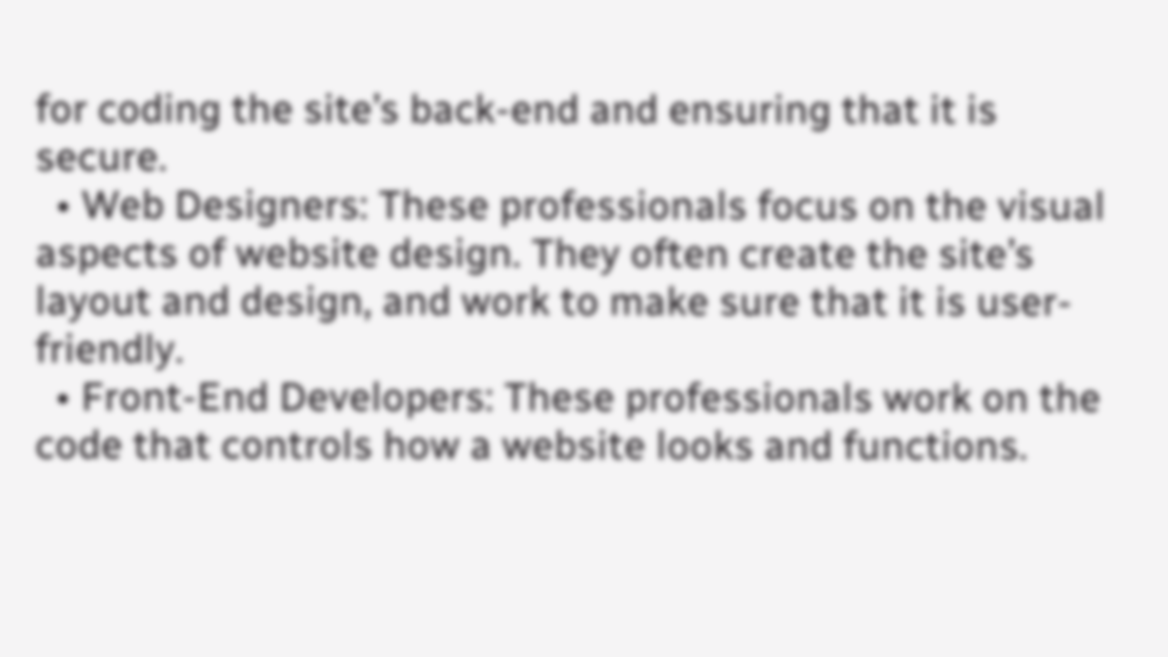for coding the site’s back-end and ensuring that it is secure.
  • Web Designers: These professionals focus on the visual aspects of website design. They often create the site’s layout and design, and work to make sure that it is user-friendly.
  • Front-End Developers: These professionals work on the code that controls how a website looks and functions.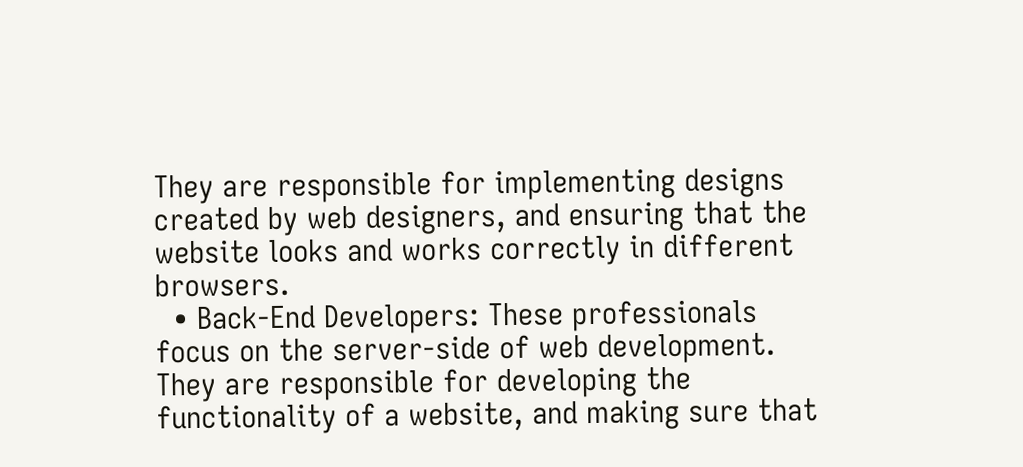They are responsible for implementing designs created by web designers, and ensuring that the website looks and works correctly in different browsers.
  • Back-End Developers: These professionals focus on the server-side of web development. They are responsible for developing the functionality of a website, and making sure that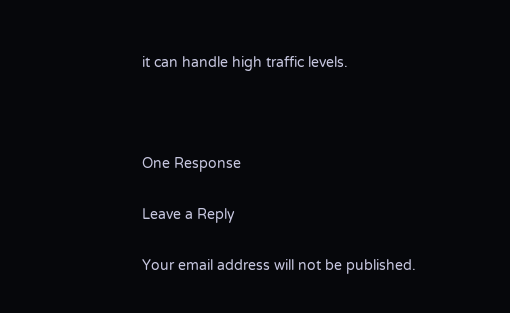it can handle high traffic levels.



One Response

Leave a Reply

Your email address will not be published.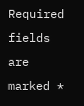Required fields are marked *